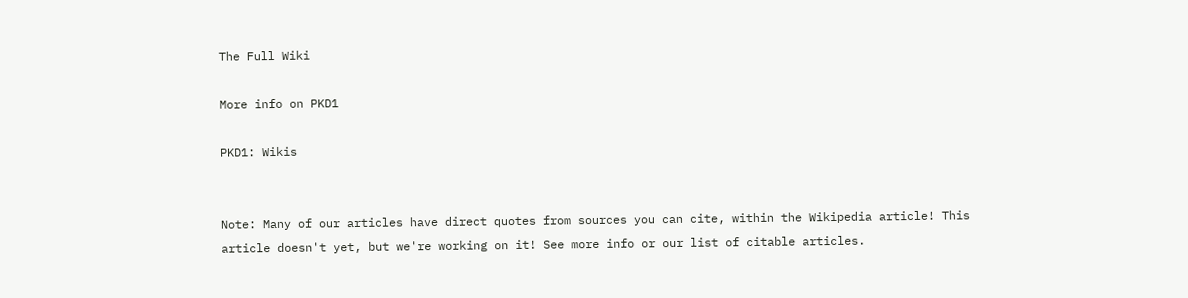The Full Wiki

More info on PKD1

PKD1: Wikis


Note: Many of our articles have direct quotes from sources you can cite, within the Wikipedia article! This article doesn't yet, but we're working on it! See more info or our list of citable articles.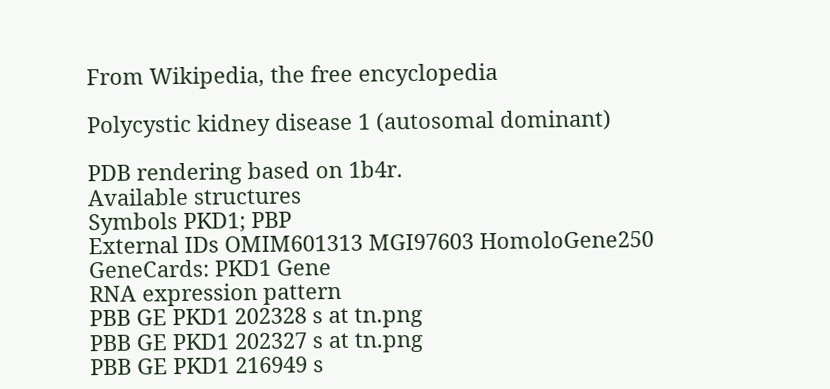From Wikipedia, the free encyclopedia

Polycystic kidney disease 1 (autosomal dominant)

PDB rendering based on 1b4r.
Available structures
Symbols PKD1; PBP
External IDs OMIM601313 MGI97603 HomoloGene250 GeneCards: PKD1 Gene
RNA expression pattern
PBB GE PKD1 202328 s at tn.png
PBB GE PKD1 202327 s at tn.png
PBB GE PKD1 216949 s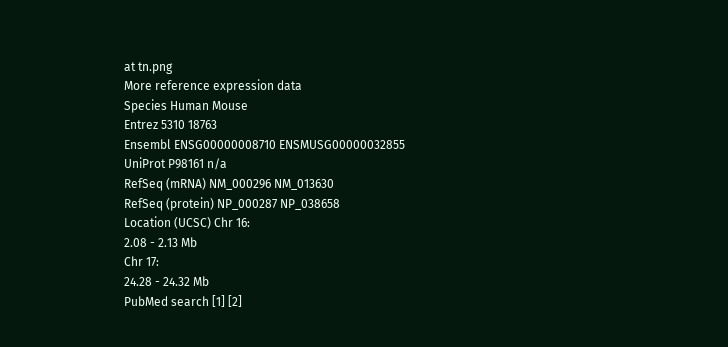at tn.png
More reference expression data
Species Human Mouse
Entrez 5310 18763
Ensembl ENSG00000008710 ENSMUSG00000032855
UniProt P98161 n/a
RefSeq (mRNA) NM_000296 NM_013630
RefSeq (protein) NP_000287 NP_038658
Location (UCSC) Chr 16:
2.08 - 2.13 Mb
Chr 17:
24.28 - 24.32 Mb
PubMed search [1] [2]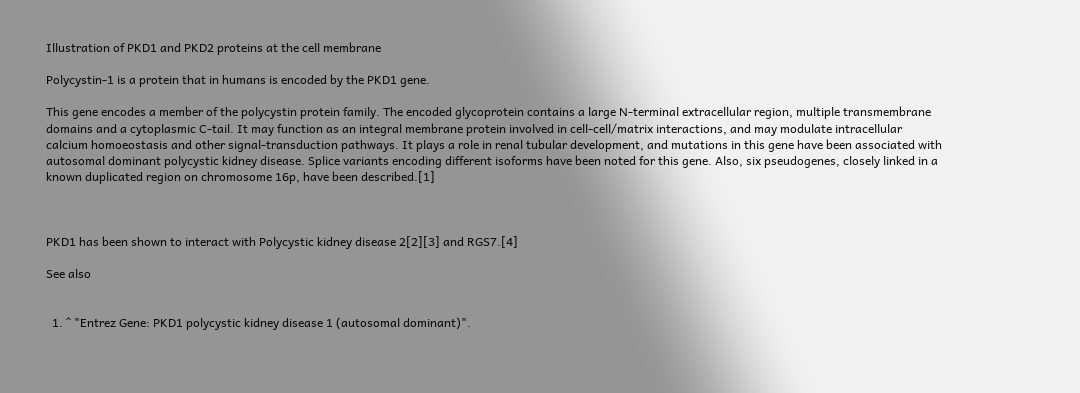Illustration of PKD1 and PKD2 proteins at the cell membrane

Polycystin-1 is a protein that in humans is encoded by the PKD1 gene.

This gene encodes a member of the polycystin protein family. The encoded glycoprotein contains a large N-terminal extracellular region, multiple transmembrane domains and a cytoplasmic C-tail. It may function as an integral membrane protein involved in cell-cell/matrix interactions, and may modulate intracellular calcium homoeostasis and other signal-transduction pathways. It plays a role in renal tubular development, and mutations in this gene have been associated with autosomal dominant polycystic kidney disease. Splice variants encoding different isoforms have been noted for this gene. Also, six pseudogenes, closely linked in a known duplicated region on chromosome 16p, have been described.[1]



PKD1 has been shown to interact with Polycystic kidney disease 2[2][3] and RGS7.[4]

See also


  1. ^ "Entrez Gene: PKD1 polycystic kidney disease 1 (autosomal dominant)".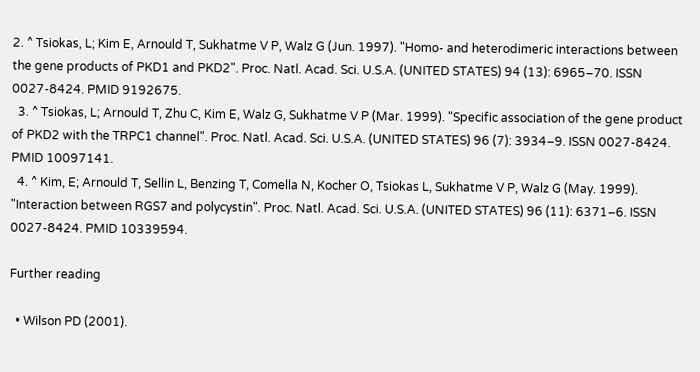2. ^ Tsiokas, L; Kim E, Arnould T, Sukhatme V P, Walz G (Jun. 1997). "Homo- and heterodimeric interactions between the gene products of PKD1 and PKD2". Proc. Natl. Acad. Sci. U.S.A. (UNITED STATES) 94 (13): 6965–70. ISSN 0027-8424. PMID 9192675.
  3. ^ Tsiokas, L; Arnould T, Zhu C, Kim E, Walz G, Sukhatme V P (Mar. 1999). "Specific association of the gene product of PKD2 with the TRPC1 channel". Proc. Natl. Acad. Sci. U.S.A. (UNITED STATES) 96 (7): 3934–9. ISSN 0027-8424. PMID 10097141.
  4. ^ Kim, E; Arnould T, Sellin L, Benzing T, Comella N, Kocher O, Tsiokas L, Sukhatme V P, Walz G (May. 1999). "Interaction between RGS7 and polycystin". Proc. Natl. Acad. Sci. U.S.A. (UNITED STATES) 96 (11): 6371–6. ISSN 0027-8424. PMID 10339594.

Further reading

  • Wilson PD (2001).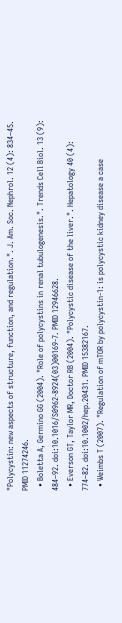"Polycystin: new aspects of structure, function, and regulation.". J. Am. Soc. Nephrol. 12 (4): 834–45. PMID 11274246.
  • Boletta A, Germino GG (2004). "Role of polycystins in renal tubulogenesis.". Trends Cell Biol. 13 (9): 484–92. doi:10.1016/S0962-8924(03)00169-7. PMID 12946628.
  • Everson GT, Taylor MR, Doctor RB (2004). "Polycystic disease of the liver.". Hepatology 40 (4): 774–82. doi:10.1002/hep.20431. PMID 15382167.
  • Weimbs T (2007). "Regulation of mTOR by polycystin-1: is polycystic kidney disease a case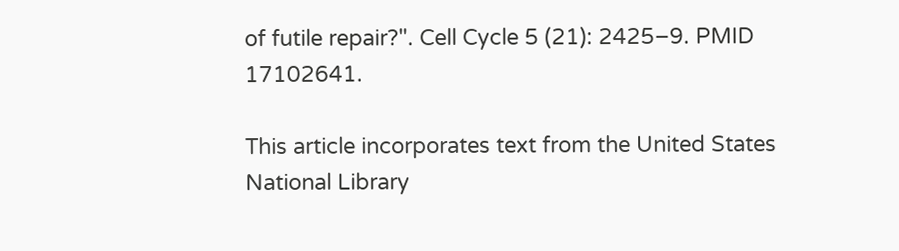of futile repair?". Cell Cycle 5 (21): 2425–9. PMID 17102641.

This article incorporates text from the United States National Library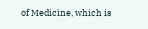of Medicine, which is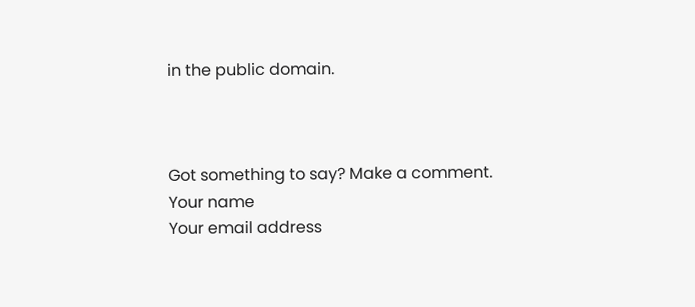in the public domain.



Got something to say? Make a comment.
Your name
Your email address